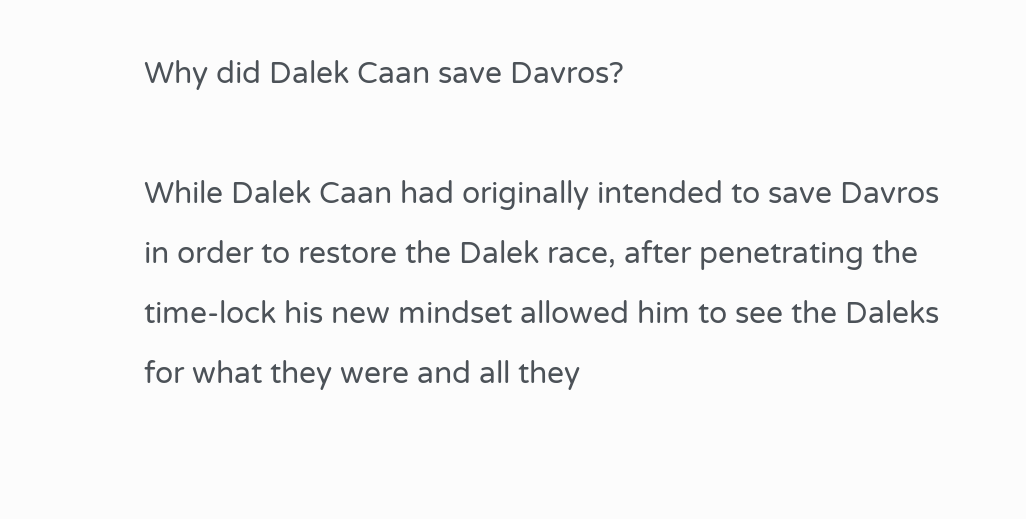Why did Dalek Caan save Davros?

While Dalek Caan had originally intended to save Davros in order to restore the Dalek race, after penetrating the time-lock his new mindset allowed him to see the Daleks for what they were and all they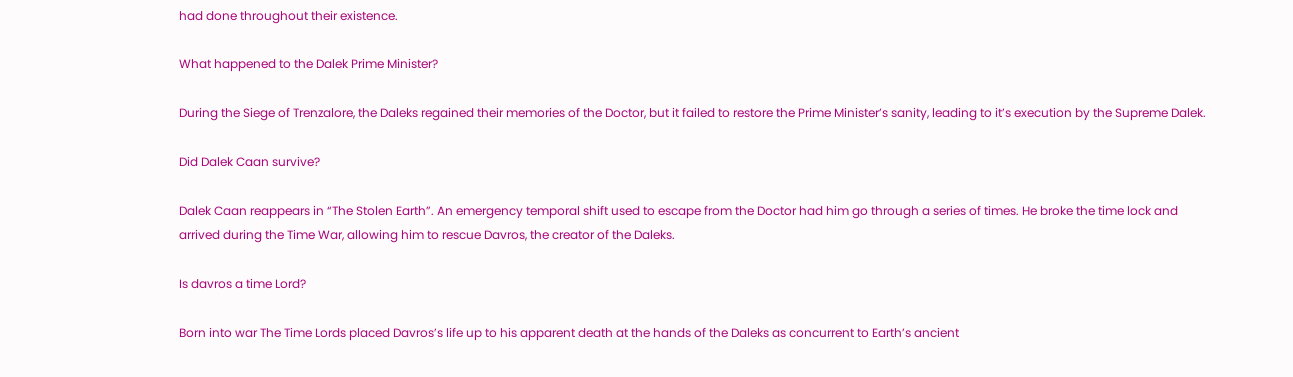had done throughout their existence.

What happened to the Dalek Prime Minister?

During the Siege of Trenzalore, the Daleks regained their memories of the Doctor, but it failed to restore the Prime Minister’s sanity, leading to it’s execution by the Supreme Dalek.

Did Dalek Caan survive?

Dalek Caan reappears in “The Stolen Earth”. An emergency temporal shift used to escape from the Doctor had him go through a series of times. He broke the time lock and arrived during the Time War, allowing him to rescue Davros, the creator of the Daleks.

Is davros a time Lord?

Born into war The Time Lords placed Davros’s life up to his apparent death at the hands of the Daleks as concurrent to Earth’s ancient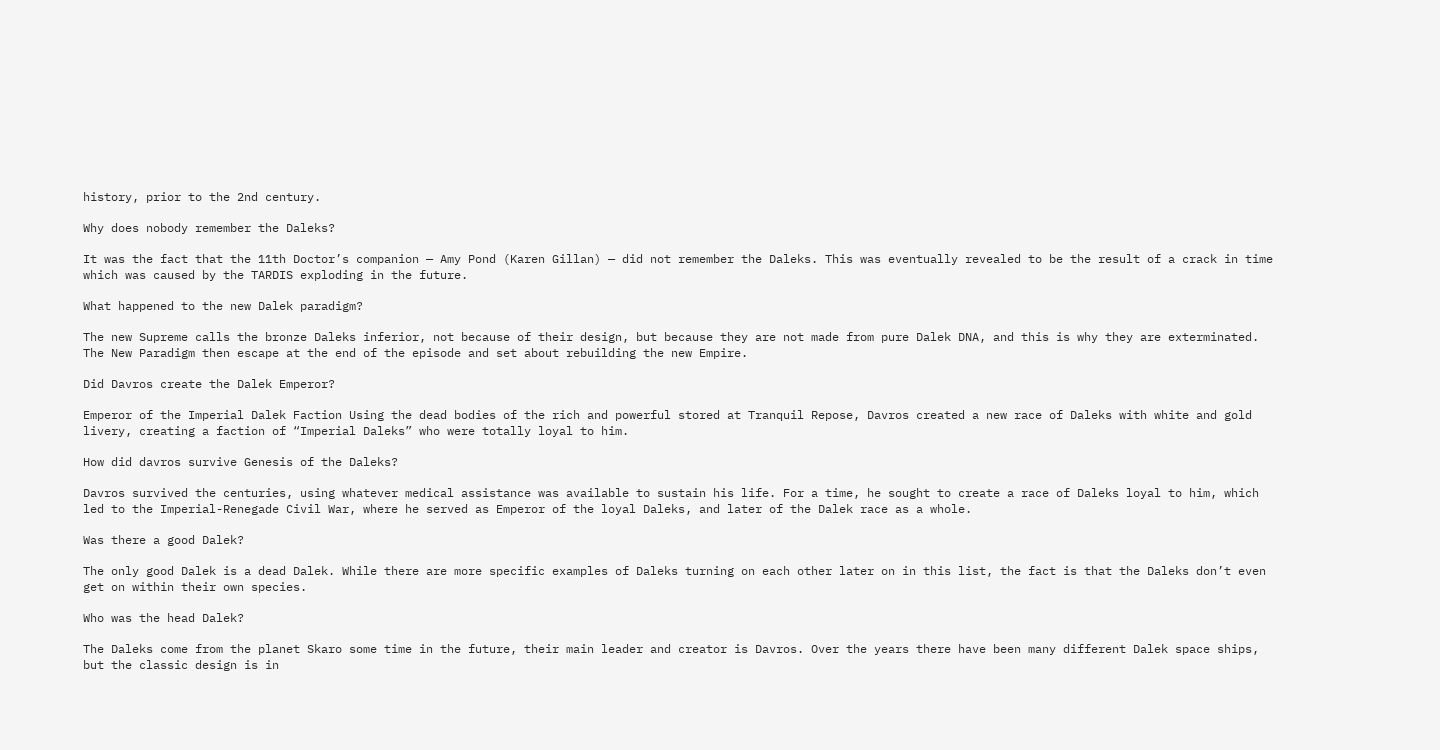history, prior to the 2nd century.

Why does nobody remember the Daleks?

It was the fact that the 11th Doctor’s companion — Amy Pond (Karen Gillan) — did not remember the Daleks. This was eventually revealed to be the result of a crack in time which was caused by the TARDIS exploding in the future.

What happened to the new Dalek paradigm?

The new Supreme calls the bronze Daleks inferior, not because of their design, but because they are not made from pure Dalek DNA, and this is why they are exterminated. The New Paradigm then escape at the end of the episode and set about rebuilding the new Empire.

Did Davros create the Dalek Emperor?

Emperor of the Imperial Dalek Faction Using the dead bodies of the rich and powerful stored at Tranquil Repose, Davros created a new race of Daleks with white and gold livery, creating a faction of “Imperial Daleks” who were totally loyal to him.

How did davros survive Genesis of the Daleks?

Davros survived the centuries, using whatever medical assistance was available to sustain his life. For a time, he sought to create a race of Daleks loyal to him, which led to the Imperial-Renegade Civil War, where he served as Emperor of the loyal Daleks, and later of the Dalek race as a whole.

Was there a good Dalek?

The only good Dalek is a dead Dalek. While there are more specific examples of Daleks turning on each other later on in this list, the fact is that the Daleks don’t even get on within their own species.

Who was the head Dalek?

The Daleks come from the planet Skaro some time in the future, their main leader and creator is Davros. Over the years there have been many different Dalek space ships, but the classic design is in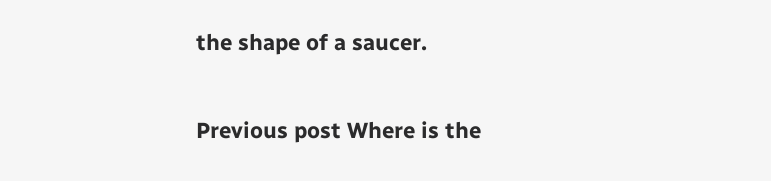the shape of a saucer.

Previous post Where is the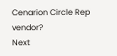Cenarion Circle Rep vendor?
Next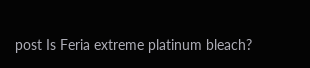post Is Feria extreme platinum bleach?